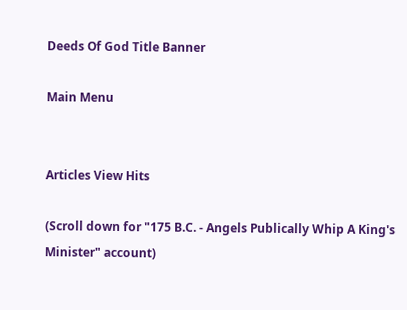Deeds Of God Title Banner

Main Menu


Articles View Hits

(Scroll down for "175 B.C. - Angels Publically Whip A King's Minister" account)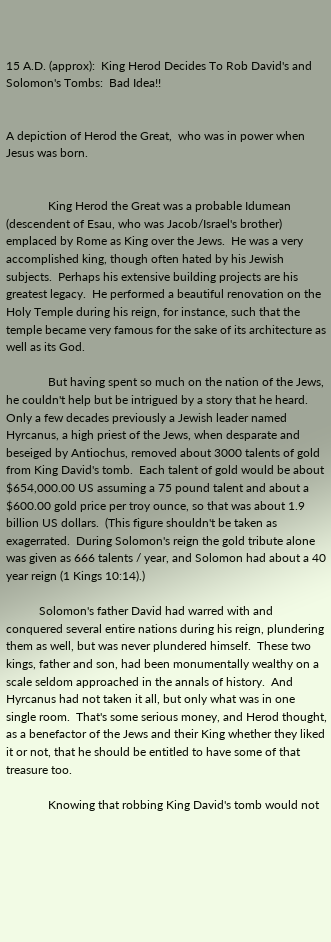15 A.D. (approx):  King Herod Decides To Rob David's and Solomon's Tombs:  Bad Idea!!


A depiction of Herod the Great,  who was in power when Jesus was born.


              King Herod the Great was a probable Idumean (descendent of Esau, who was Jacob/Israel's brother) emplaced by Rome as King over the Jews.  He was a very accomplished king, though often hated by his Jewish subjects.  Perhaps his extensive building projects are his greatest legacy.  He performed a beautiful renovation on the Holy Temple during his reign, for instance, such that the temple became very famous for the sake of its architecture as well as its God.

              But having spent so much on the nation of the Jews, he couldn't help but be intrigued by a story that he heard.  Only a few decades previously a Jewish leader named Hyrcanus, a high priest of the Jews, when desparate and beseiged by Antiochus, removed about 3000 talents of gold from King David's tomb.  Each talent of gold would be about $654,000.00 US assuming a 75 pound talent and about a $600.00 gold price per troy ounce, so that was about 1.9 billion US dollars.  (This figure shouldn't be taken as exagerrated.  During Solomon's reign the gold tribute alone was given as 666 talents / year, and Solomon had about a 40 year reign (1 Kings 10:14).)

           Solomon's father David had warred with and conquered several entire nations during his reign, plundering them as well, but was never plundered himself.  These two kings, father and son, had been monumentally wealthy on a scale seldom approached in the annals of history.  And Hyrcanus had not taken it all, but only what was in one single room.  That's some serious money, and Herod thought, as a benefactor of the Jews and their King whether they liked it or not, that he should be entitled to have some of that treasure too.

              Knowing that robbing King David's tomb would not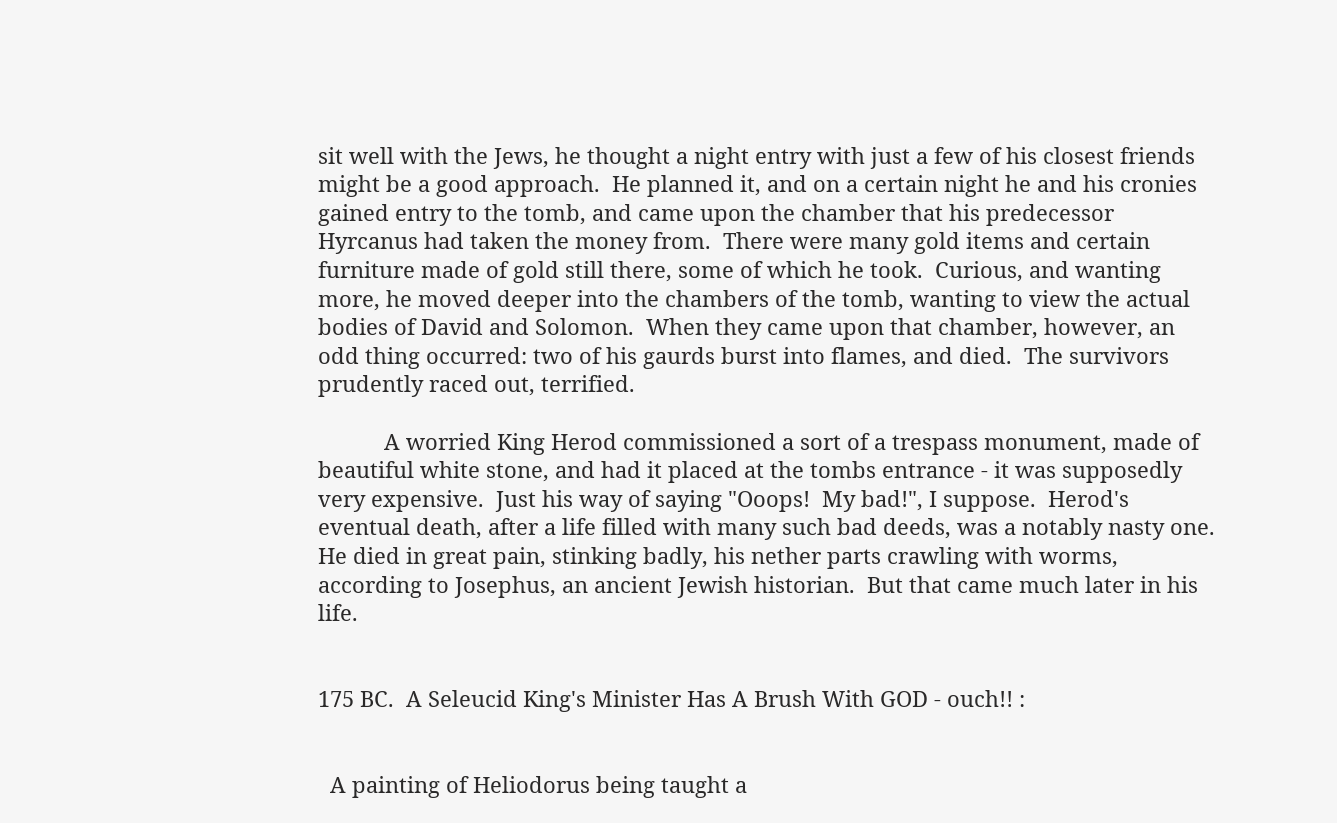sit well with the Jews, he thought a night entry with just a few of his closest friends might be a good approach.  He planned it, and on a certain night he and his cronies gained entry to the tomb, and came upon the chamber that his predecessor Hyrcanus had taken the money from.  There were many gold items and certain furniture made of gold still there, some of which he took.  Curious, and wanting more, he moved deeper into the chambers of the tomb, wanting to view the actual bodies of David and Solomon.  When they came upon that chamber, however, an odd thing occurred: two of his gaurds burst into flames, and died.  The survivors prudently raced out, terrified.

           A worried King Herod commissioned a sort of a trespass monument, made of beautiful white stone, and had it placed at the tombs entrance - it was supposedly very expensive.  Just his way of saying "Ooops!  My bad!", I suppose.  Herod's eventual death, after a life filled with many such bad deeds, was a notably nasty one.  He died in great pain, stinking badly, his nether parts crawling with worms, according to Josephus, an ancient Jewish historian.  But that came much later in his life.


175 BC.  A Seleucid King's Minister Has A Brush With GOD - ouch!! :


  A painting of Heliodorus being taught a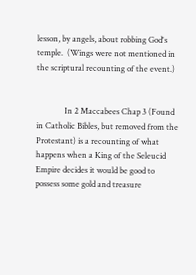lesson, by angels, about robbing God's temple.  (Wings were not mentioned in the scriptural recounting of the event.)


              In 2 Maccabees Chap 3 (Found in Catholic Bibles, but removed from the Protestant) is a recounting of what happens when a King of the Seleucid Empire decides it would be good to possess some gold and treasure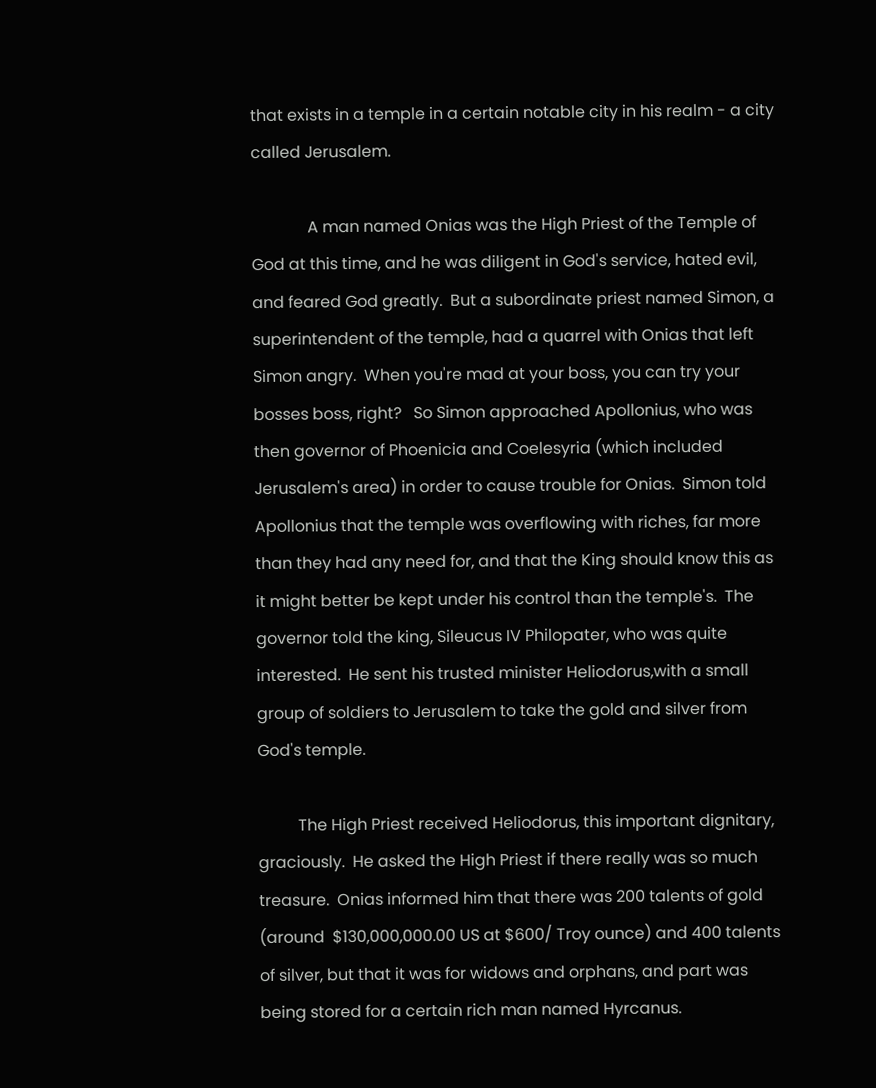that exists in a temple in a certain notable city in his realm - a city called Jerusalem.

              A man named Onias was the High Priest of the Temple of God at this time, and he was diligent in God's service, hated evil, and feared God greatly.  But a subordinate priest named Simon, a superintendent of the temple, had a quarrel with Onias that left Simon angry.  When you're mad at your boss, you can try your bosses boss, right?   So Simon approached Apollonius, who was then governor of Phoenicia and Coelesyria (which included Jerusalem's area) in order to cause trouble for Onias.  Simon told Apollonius that the temple was overflowing with riches, far more than they had any need for, and that the King should know this as it might better be kept under his control than the temple's.  The governor told the king, Sileucus IV Philopater, who was quite interested.  He sent his trusted minister Heliodorus,with a small group of soldiers to Jerusalem to take the gold and silver from God's temple.

          The High Priest received Heliodorus, this important dignitary, graciously.  He asked the High Priest if there really was so much treasure.  Onias informed him that there was 200 talents of gold (around  $130,000,000.00 US at $600/ Troy ounce) and 400 talents of silver, but that it was for widows and orphans, and part was being stored for a certain rich man named Hyrcanus.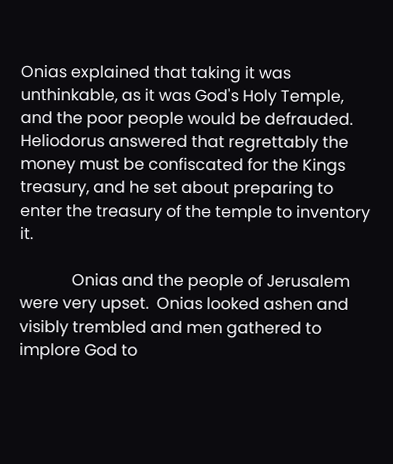Onias explained that taking it was unthinkable, as it was God's Holy Temple, and the poor people would be defrauded.  Heliodorus answered that regrettably the money must be confiscated for the Kings treasury, and he set about preparing to enter the treasury of the temple to inventory it.

             Onias and the people of Jerusalem were very upset.  Onias looked ashen and visibly trembled and men gathered to implore God to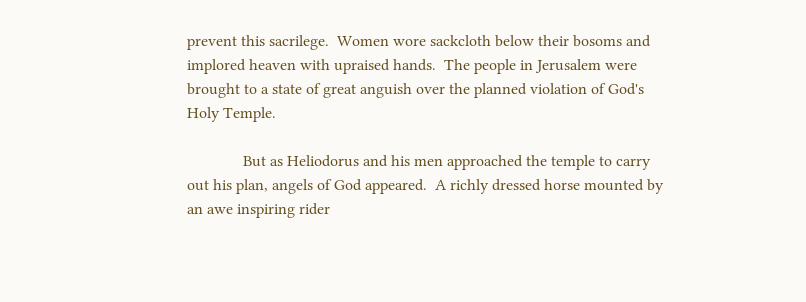prevent this sacrilege.  Women wore sackcloth below their bosoms and implored heaven with upraised hands.  The people in Jerusalem were brought to a state of great anguish over the planned violation of God's Holy Temple.

              But as Heliodorus and his men approached the temple to carry out his plan, angels of God appeared.  A richly dressed horse mounted by an awe inspiring rider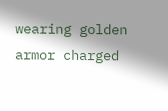wearing golden armor charged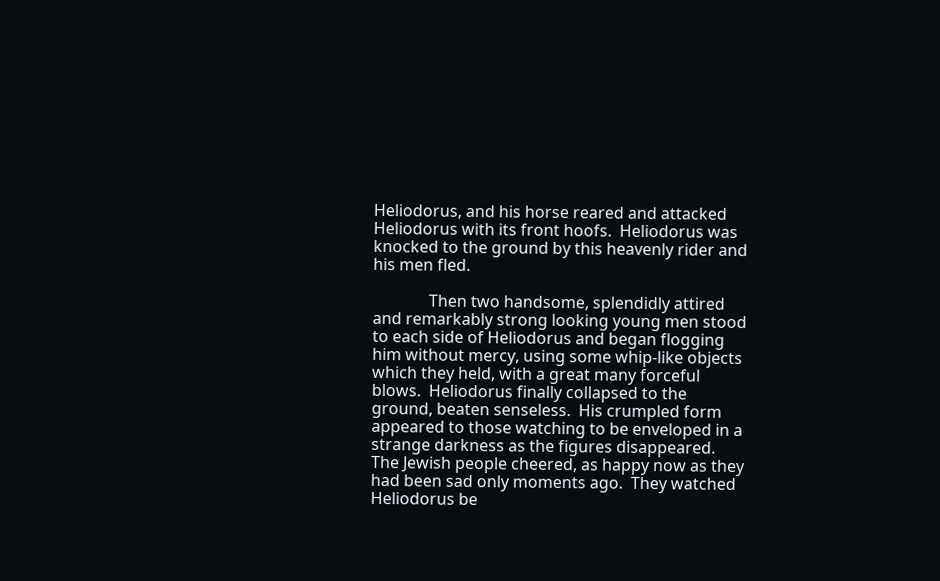Heliodorus, and his horse reared and attacked Heliodorus with its front hoofs.  Heliodorus was knocked to the ground by this heavenly rider and his men fled.

              Then two handsome, splendidly attired and remarkably strong looking young men stood to each side of Heliodorus and began flogging him without mercy, using some whip-like objects which they held, with a great many forceful blows.  Heliodorus finally collapsed to the ground, beaten senseless.  His crumpled form appeared to those watching to be enveloped in a strange darkness as the figures disappeared.  The Jewish people cheered, as happy now as they had been sad only moments ago.  They watched Heliodorus be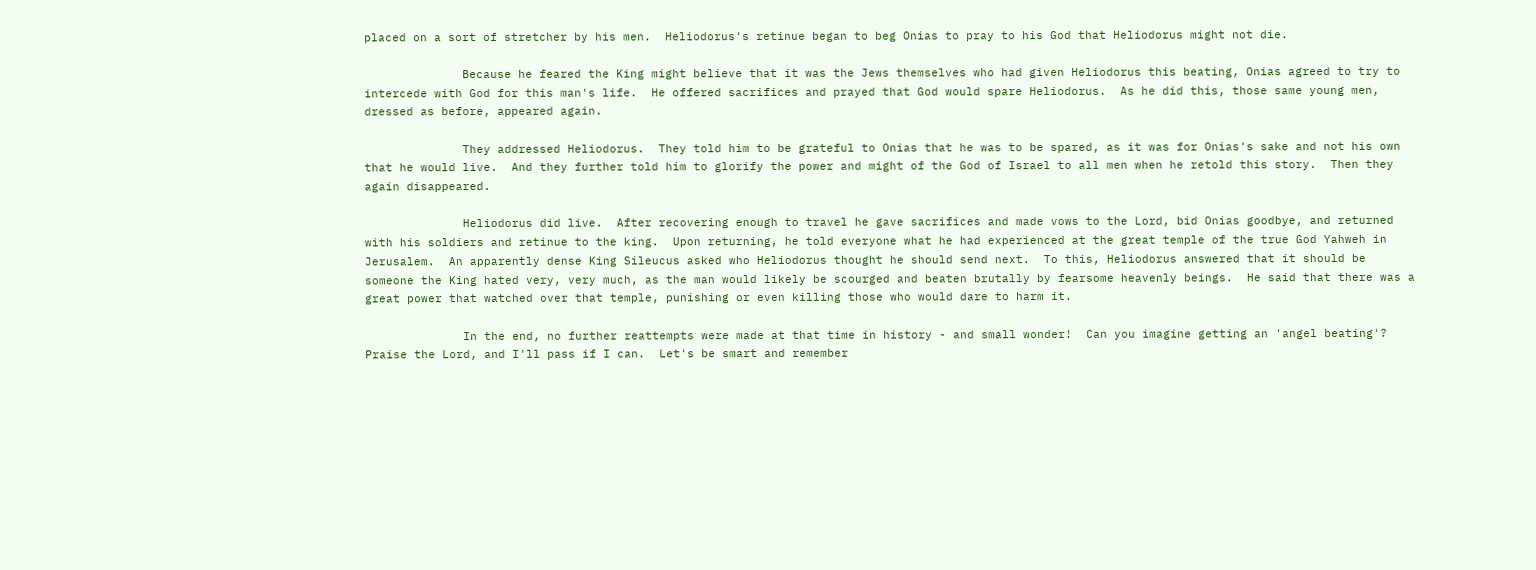placed on a sort of stretcher by his men.  Heliodorus's retinue began to beg Onias to pray to his God that Heliodorus might not die.

              Because he feared the King might believe that it was the Jews themselves who had given Heliodorus this beating, Onias agreed to try to intercede with God for this man's life.  He offered sacrifices and prayed that God would spare Heliodorus.  As he did this, those same young men, dressed as before, appeared again.

              They addressed Heliodorus.  They told him to be grateful to Onias that he was to be spared, as it was for Onias's sake and not his own that he would live.  And they further told him to glorify the power and might of the God of Israel to all men when he retold this story.  Then they again disappeared.

              Heliodorus did live.  After recovering enough to travel he gave sacrifices and made vows to the Lord, bid Onias goodbye, and returned with his soldiers and retinue to the king.  Upon returning, he told everyone what he had experienced at the great temple of the true God Yahweh in Jerusalem.  An apparently dense King Sileucus asked who Heliodorus thought he should send next.  To this, Heliodorus answered that it should be someone the King hated very, very much, as the man would likely be scourged and beaten brutally by fearsome heavenly beings.  He said that there was a great power that watched over that temple, punishing or even killing those who would dare to harm it.

              In the end, no further reattempts were made at that time in history - and small wonder!  Can you imagine getting an 'angel beating'?  Praise the Lord, and I'll pass if I can.  Let's be smart and remember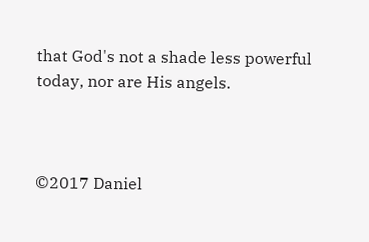that God's not a shade less powerful today, nor are His angels.



©2017 Daniel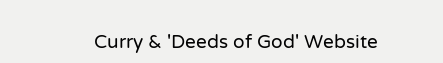Curry & 'Deeds of God' Website